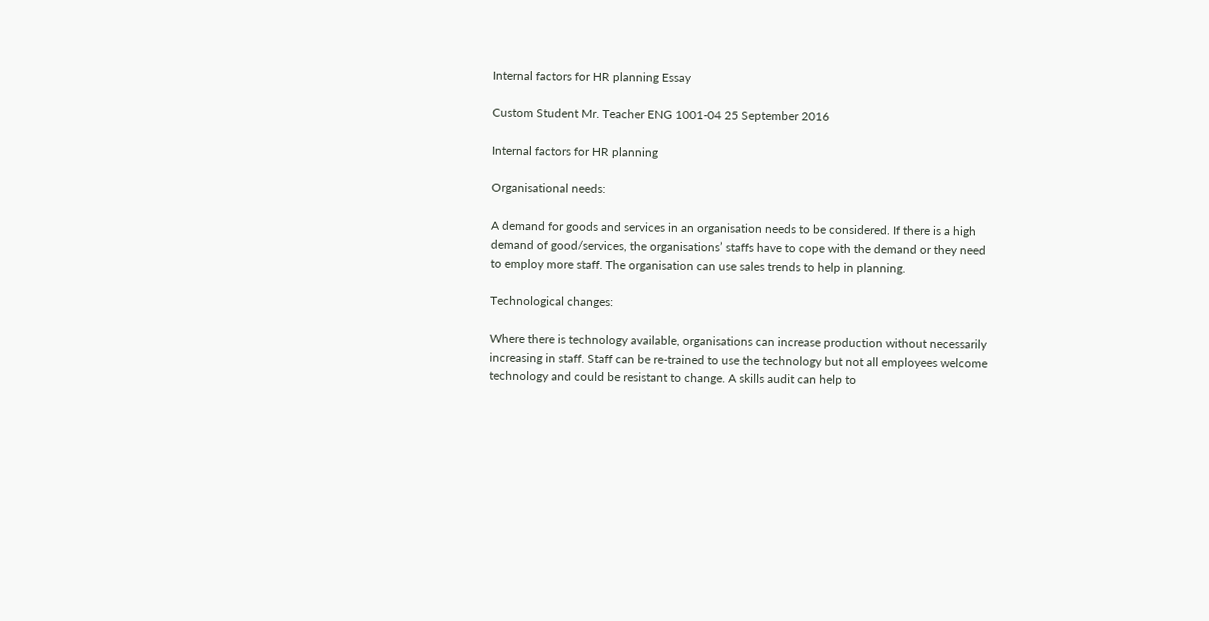Internal factors for HR planning Essay

Custom Student Mr. Teacher ENG 1001-04 25 September 2016

Internal factors for HR planning

Organisational needs:

A demand for goods and services in an organisation needs to be considered. If there is a high demand of good/services, the organisations’ staffs have to cope with the demand or they need to employ more staff. The organisation can use sales trends to help in planning.

Technological changes:

Where there is technology available, organisations can increase production without necessarily increasing in staff. Staff can be re-trained to use the technology but not all employees welcome technology and could be resistant to change. A skills audit can help to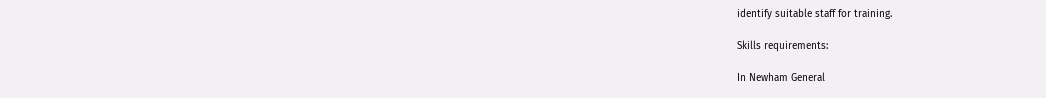identify suitable staff for training.

Skills requirements:

In Newham General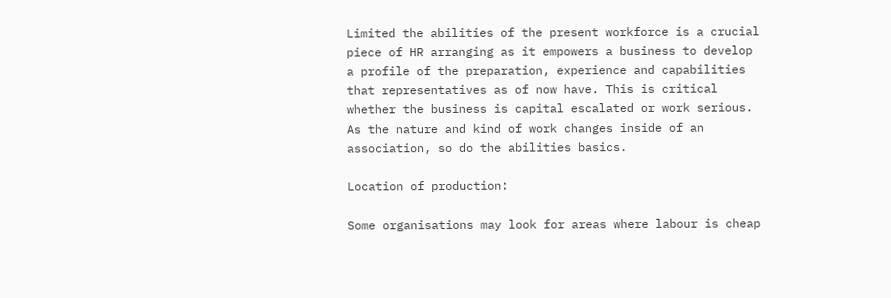Limited the abilities of the present workforce is a crucial piece of HR arranging as it empowers a business to develop a profile of the preparation, experience and capabilities that representatives as of now have. This is critical whether the business is capital escalated or work serious. As the nature and kind of work changes inside of an association, so do the abilities basics.

Location of production:

Some organisations may look for areas where labour is cheap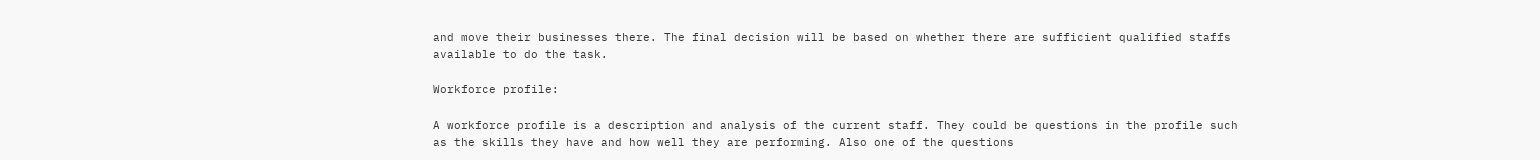and move their businesses there. The final decision will be based on whether there are sufficient qualified staffs available to do the task.

Workforce profile:

A workforce profile is a description and analysis of the current staff. They could be questions in the profile such as the skills they have and how well they are performing. Also one of the questions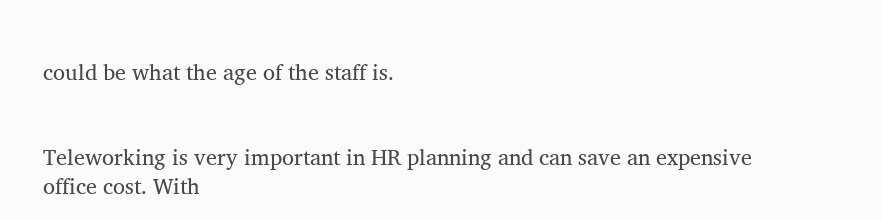could be what the age of the staff is.


Teleworking is very important in HR planning and can save an expensive office cost. With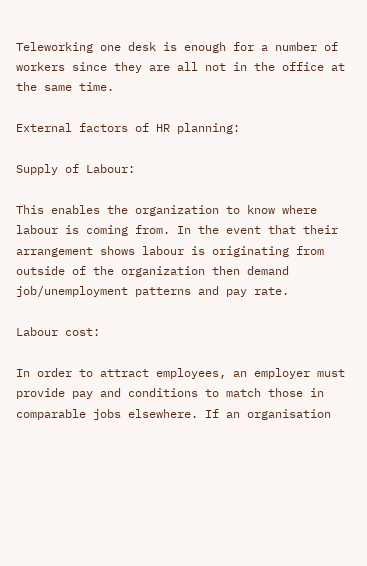Teleworking one desk is enough for a number of workers since they are all not in the office at the same time.

External factors of HR planning:

Supply of Labour:

This enables the organization to know where labour is coming from. In the event that their arrangement shows labour is originating from outside of the organization then demand job/unemployment patterns and pay rate.

Labour cost:

In order to attract employees, an employer must provide pay and conditions to match those in comparable jobs elsewhere. If an organisation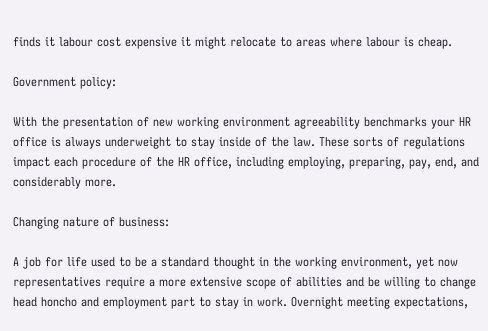finds it labour cost expensive it might relocate to areas where labour is cheap.

Government policy:

With the presentation of new working environment agreeability benchmarks your HR office is always underweight to stay inside of the law. These sorts of regulations impact each procedure of the HR office, including employing, preparing, pay, end, and considerably more.

Changing nature of business:

A job for life used to be a standard thought in the working environment, yet now representatives require a more extensive scope of abilities and be willing to change head honcho and employment part to stay in work. Overnight meeting expectations,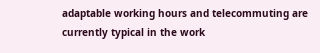adaptable working hours and telecommuting are currently typical in the work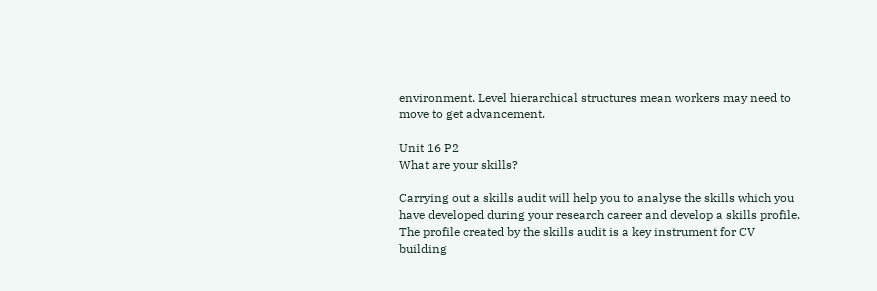environment. Level hierarchical structures mean workers may need to move to get advancement.

Unit 16 P2
What are your skills?

Carrying out a skills audit will help you to analyse the skills which you have developed during your research career and develop a skills profile. The profile created by the skills audit is a key instrument for CV building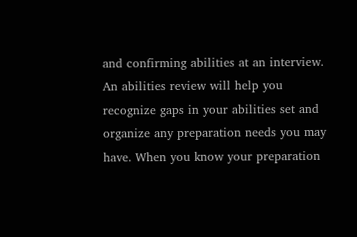and confirming abilities at an interview. An abilities review will help you recognize gaps in your abilities set and organize any preparation needs you may have. When you know your preparation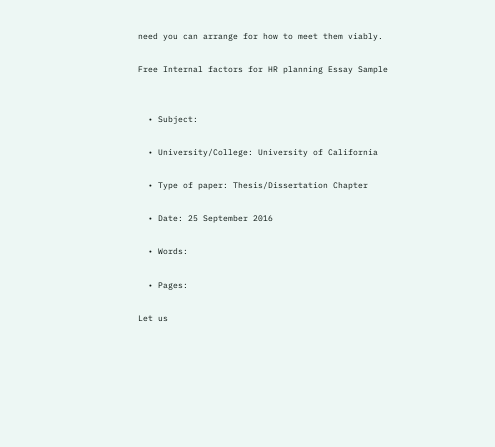need you can arrange for how to meet them viably.

Free Internal factors for HR planning Essay Sample


  • Subject:

  • University/College: University of California

  • Type of paper: Thesis/Dissertation Chapter

  • Date: 25 September 2016

  • Words:

  • Pages:

Let us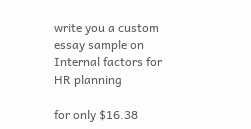write you a custom essay sample on Internal factors for HR planning

for only $16.38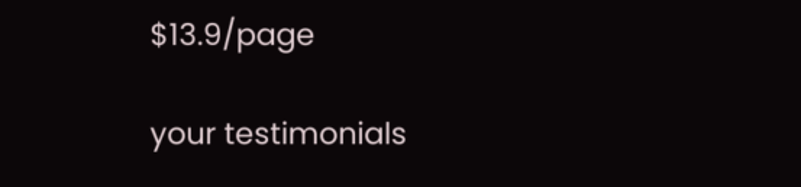$13.9/page

your testimonials